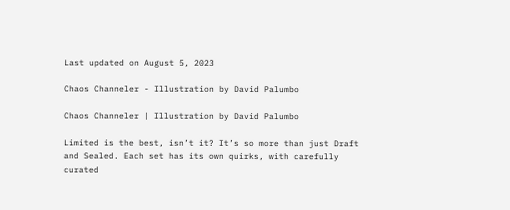Last updated on August 5, 2023

Chaos Channeler - Illustration by David Palumbo

Chaos Channeler | Illustration by David Palumbo

Limited is the best, isn’t it? It’s so more than just Draft and Sealed. Each set has its own quirks, with carefully curated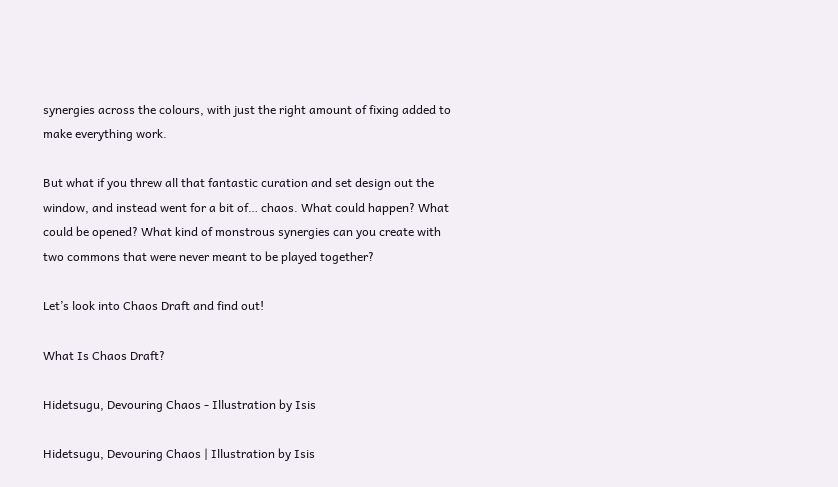synergies across the colours, with just the right amount of fixing added to make everything work.

But what if you threw all that fantastic curation and set design out the window, and instead went for a bit of… chaos. What could happen? What could be opened? What kind of monstrous synergies can you create with two commons that were never meant to be played together?

Let’s look into Chaos Draft and find out!

What Is Chaos Draft?

Hidetsugu, Devouring Chaos - Illustration by Isis

Hidetsugu, Devouring Chaos | Illustration by Isis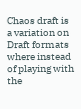Chaos draft is a variation on Draft formats where instead of playing with the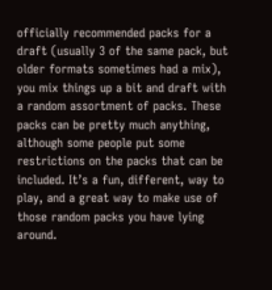officially recommended packs for a draft (usually 3 of the same pack, but older formats sometimes had a mix), you mix things up a bit and draft with a random assortment of packs. These packs can be pretty much anything, although some people put some restrictions on the packs that can be included. It’s a fun, different, way to play, and a great way to make use of those random packs you have lying around.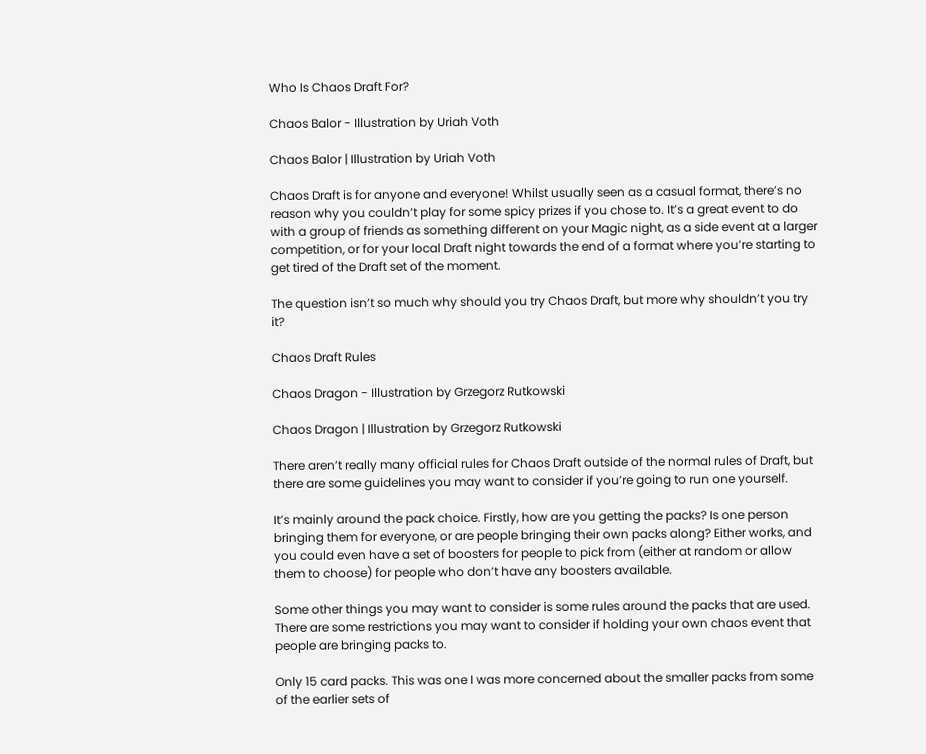Who Is Chaos Draft For?

Chaos Balor - Illustration by Uriah Voth

Chaos Balor | Illustration by Uriah Voth

Chaos Draft is for anyone and everyone! Whilst usually seen as a casual format, there’s no reason why you couldn’t play for some spicy prizes if you chose to. It’s a great event to do with a group of friends as something different on your Magic night, as a side event at a larger competition, or for your local Draft night towards the end of a format where you’re starting to get tired of the Draft set of the moment.

The question isn’t so much why should you try Chaos Draft, but more why shouldn’t you try it?

Chaos Draft Rules

Chaos Dragon - Illustration by Grzegorz Rutkowski

Chaos Dragon | Illustration by Grzegorz Rutkowski

There aren’t really many official rules for Chaos Draft outside of the normal rules of Draft, but there are some guidelines you may want to consider if you’re going to run one yourself.

It’s mainly around the pack choice. Firstly, how are you getting the packs? Is one person bringing them for everyone, or are people bringing their own packs along? Either works, and you could even have a set of boosters for people to pick from (either at random or allow them to choose) for people who don’t have any boosters available.

Some other things you may want to consider is some rules around the packs that are used. There are some restrictions you may want to consider if holding your own chaos event that people are bringing packs to.

Only 15 card packs. This was one I was more concerned about the smaller packs from some of the earlier sets of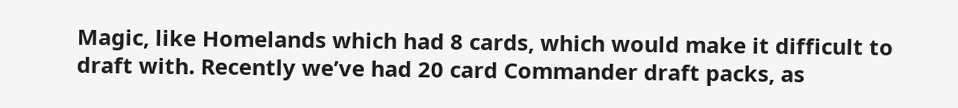Magic, like Homelands which had 8 cards, which would make it difficult to draft with. Recently we’ve had 20 card Commander draft packs, as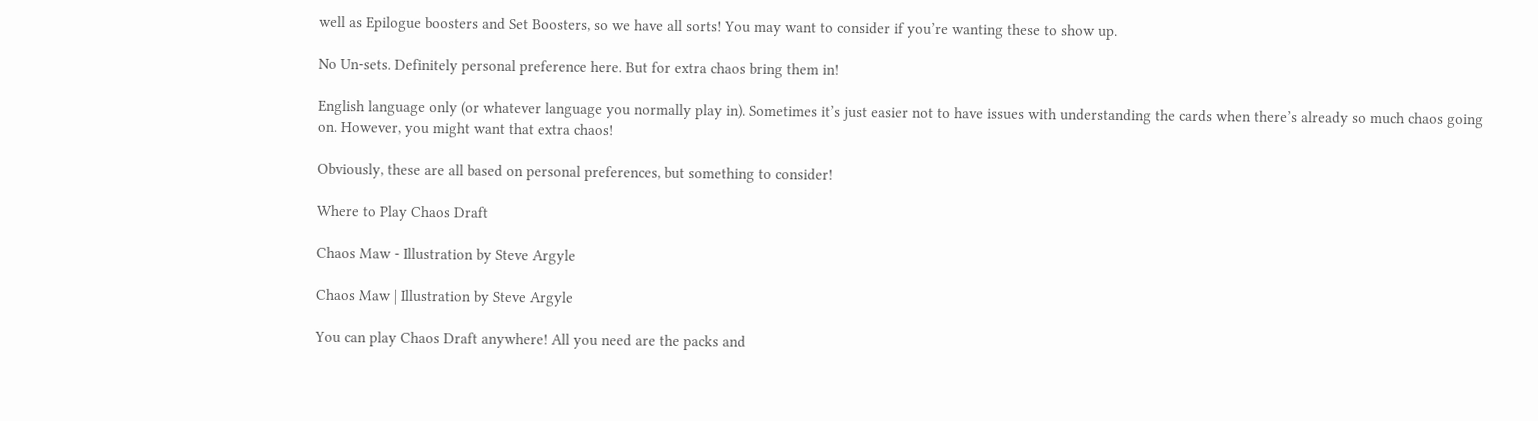well as Epilogue boosters and Set Boosters, so we have all sorts! You may want to consider if you’re wanting these to show up.

No Un-sets. Definitely personal preference here. But for extra chaos bring them in!

English language only (or whatever language you normally play in). Sometimes it’s just easier not to have issues with understanding the cards when there’s already so much chaos going on. However, you might want that extra chaos!

Obviously, these are all based on personal preferences, but something to consider!

Where to Play Chaos Draft

Chaos Maw - Illustration by Steve Argyle

Chaos Maw | Illustration by Steve Argyle

You can play Chaos Draft anywhere! All you need are the packs and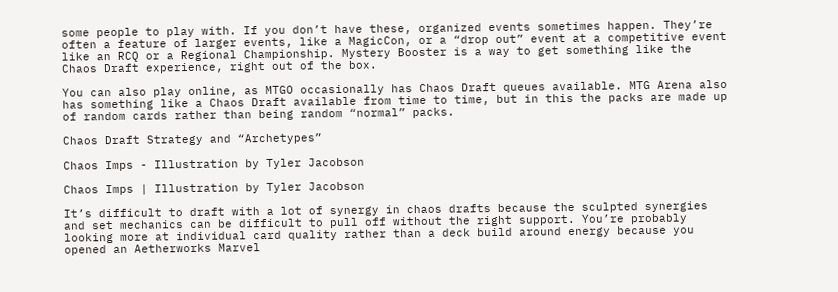some people to play with. If you don’t have these, organized events sometimes happen. They’re often a feature of larger events, like a MagicCon, or a “drop out” event at a competitive event like an RCQ or a Regional Championship. Mystery Booster is a way to get something like the Chaos Draft experience, right out of the box.

You can also play online, as MTGO occasionally has Chaos Draft queues available. MTG Arena also has something like a Chaos Draft available from time to time, but in this the packs are made up of random cards rather than being random “normal” packs.

Chaos Draft Strategy and “Archetypes”

Chaos Imps - Illustration by Tyler Jacobson

Chaos Imps | Illustration by Tyler Jacobson

It’s difficult to draft with a lot of synergy in chaos drafts because the sculpted synergies and set mechanics can be difficult to pull off without the right support. You’re probably looking more at individual card quality rather than a deck build around energy because you opened an Aetherworks Marvel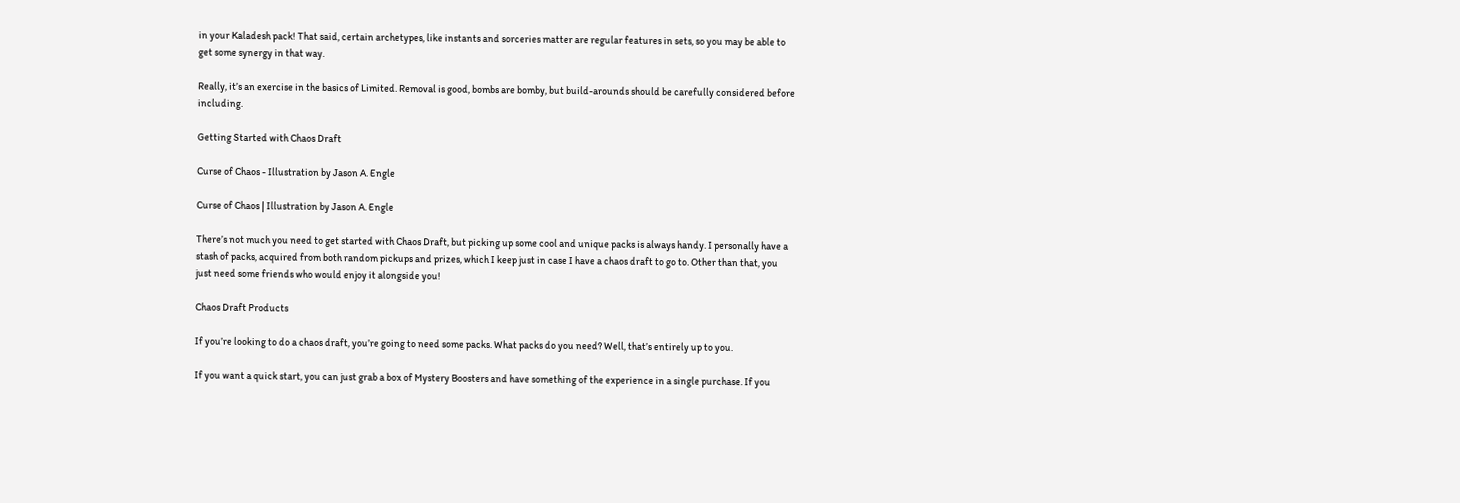in your Kaladesh pack! That said, certain archetypes, like instants and sorceries matter are regular features in sets, so you may be able to get some synergy in that way.

Really, it’s an exercise in the basics of Limited. Removal is good, bombs are bomby, but build-arounds should be carefully considered before including.

Getting Started with Chaos Draft

Curse of Chaos - Illustration by Jason A. Engle

Curse of Chaos | Illustration by Jason A. Engle

There’s not much you need to get started with Chaos Draft, but picking up some cool and unique packs is always handy. I personally have a stash of packs, acquired from both random pickups and prizes, which I keep just in case I have a chaos draft to go to. Other than that, you just need some friends who would enjoy it alongside you!

Chaos Draft Products

If you’re looking to do a chaos draft, you’re going to need some packs. What packs do you need? Well, that’s entirely up to you.

If you want a quick start, you can just grab a box of Mystery Boosters and have something of the experience in a single purchase. If you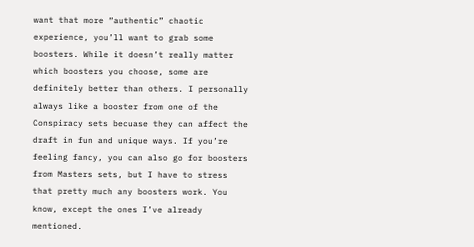want that more “authentic” chaotic experience, you’ll want to grab some boosters. While it doesn’t really matter which boosters you choose, some are definitely better than others. I personally always like a booster from one of the Conspiracy sets becuase they can affect the draft in fun and unique ways. If you’re feeling fancy, you can also go for boosters from Masters sets, but I have to stress that pretty much any boosters work. You know, except the ones I’ve already mentioned.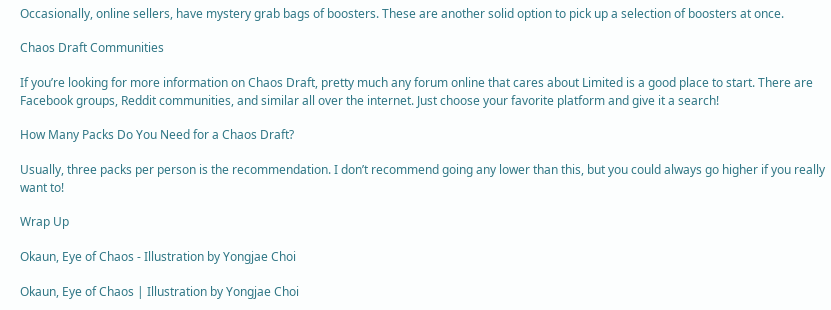Occasionally, online sellers, have mystery grab bags of boosters. These are another solid option to pick up a selection of boosters at once.

Chaos Draft Communities

If you’re looking for more information on Chaos Draft, pretty much any forum online that cares about Limited is a good place to start. There are Facebook groups, Reddit communities, and similar all over the internet. Just choose your favorite platform and give it a search!

How Many Packs Do You Need for a Chaos Draft?

Usually, three packs per person is the recommendation. I don’t recommend going any lower than this, but you could always go higher if you really want to!

Wrap Up

Okaun, Eye of Chaos - Illustration by Yongjae Choi

Okaun, Eye of Chaos | Illustration by Yongjae Choi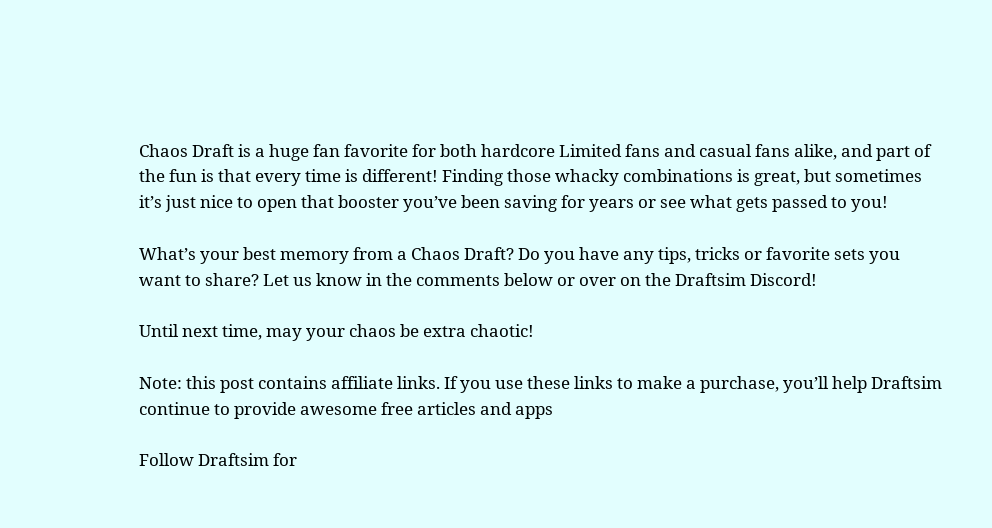Chaos Draft is a huge fan favorite for both hardcore Limited fans and casual fans alike, and part of the fun is that every time is different! Finding those whacky combinations is great, but sometimes it’s just nice to open that booster you’ve been saving for years or see what gets passed to you!

What’s your best memory from a Chaos Draft? Do you have any tips, tricks or favorite sets you want to share? Let us know in the comments below or over on the Draftsim Discord!

Until next time, may your chaos be extra chaotic!

Note: this post contains affiliate links. If you use these links to make a purchase, you’ll help Draftsim continue to provide awesome free articles and apps

Follow Draftsim for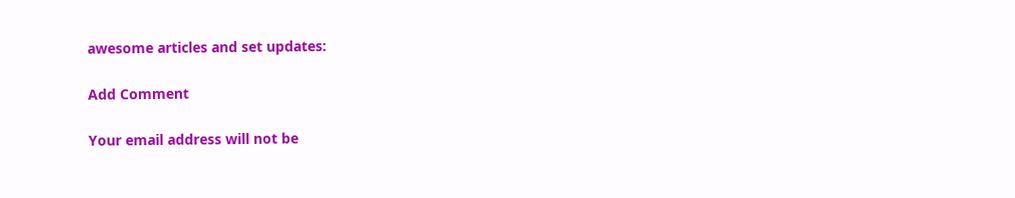awesome articles and set updates:

Add Comment

Your email address will not be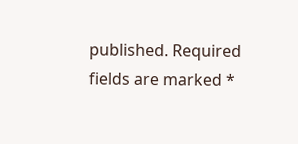published. Required fields are marked *